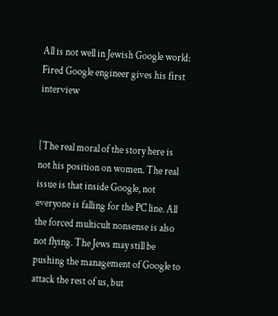All is not well in Jewish Google world: Fired Google engineer gives his first interview


[The real moral of the story here is not his position on women. The real issue is that inside Google, not everyone is falling for the PC line. All the forced multicult nonsense is also not flying. The Jews may still be pushing the management of Google to attack the rest of us, but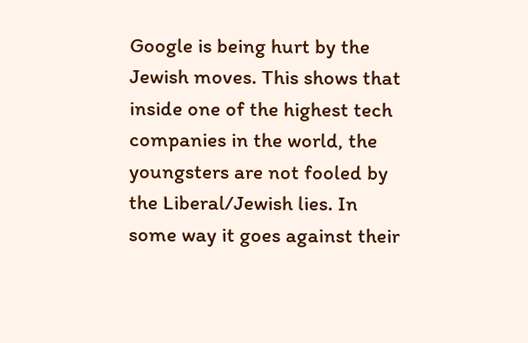Google is being hurt by the Jewish moves. This shows that inside one of the highest tech companies in the world, the youngsters are not fooled by the Liberal/Jewish lies. In some way it goes against their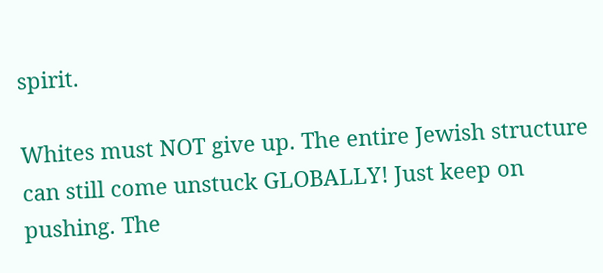spirit.

Whites must NOT give up. The entire Jewish structure can still come unstuck GLOBALLY! Just keep on pushing. The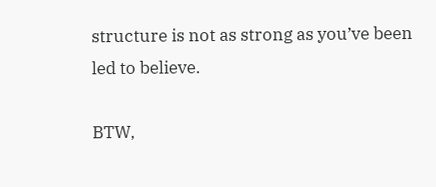structure is not as strong as you’ve been led to believe.

BTW,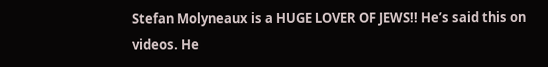Stefan Molyneaux is a HUGE LOVER OF JEWS!! He’s said this on videos. He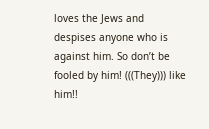loves the Jews and despises anyone who is against him. So don’t be fooled by him! (((They))) like him!!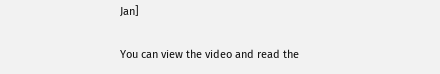Jan]

You can view the video and read the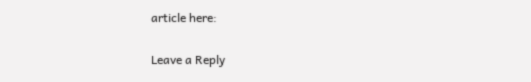article here:

Leave a Reply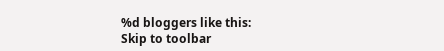%d bloggers like this:
Skip to toolbar